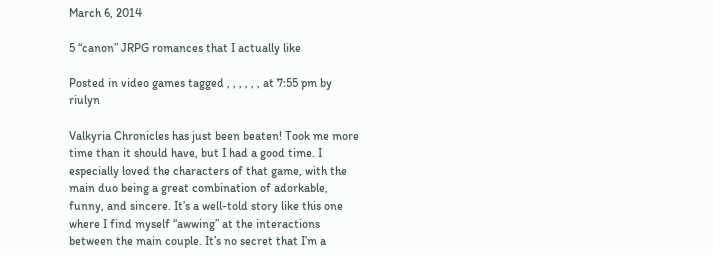March 6, 2014

5 “canon” JRPG romances that I actually like

Posted in video games tagged , , , , , , at 7:55 pm by riulyn

Valkyria Chronicles has just been beaten! Took me more time than it should have, but I had a good time. I especially loved the characters of that game, with the main duo being a great combination of adorkable, funny, and sincere. It’s a well-told story like this one where I find myself “awwing” at the interactions between the main couple. It’s no secret that I’m a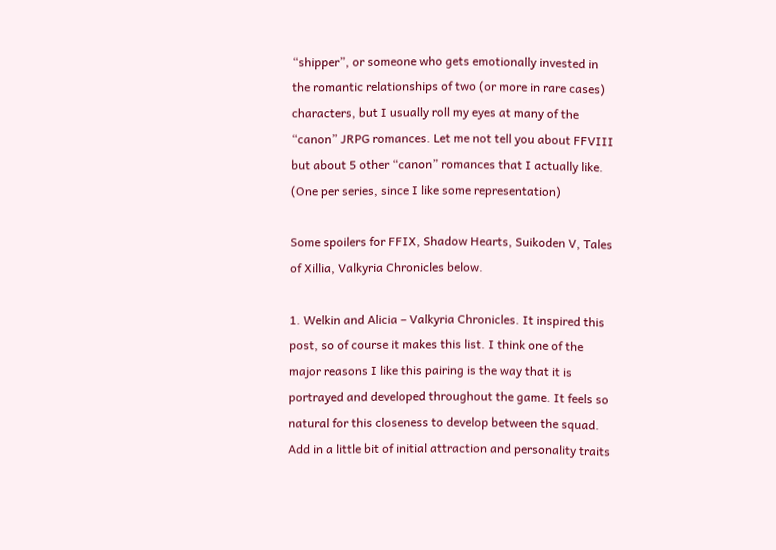“shipper”, or someone who gets emotionally invested in the romantic relationships of two (or more in rare cases) characters, but I usually roll my eyes at many of the “canon” JRPG romances. Let me not tell you about FFVIII but about 5 other “canon” romances that I actually like. (One per series, since I like some representation)

Some spoilers for FFIX, Shadow Hearts, Suikoden V, Tales of Xillia, Valkyria Chronicles below.

1. Welkin and Alicia – Valkyria Chronicles. It inspired this post, so of course it makes this list. I think one of the major reasons I like this pairing is the way that it is portrayed and developed throughout the game. It feels so natural for this closeness to develop between the squad. Add in a little bit of initial attraction and personality traits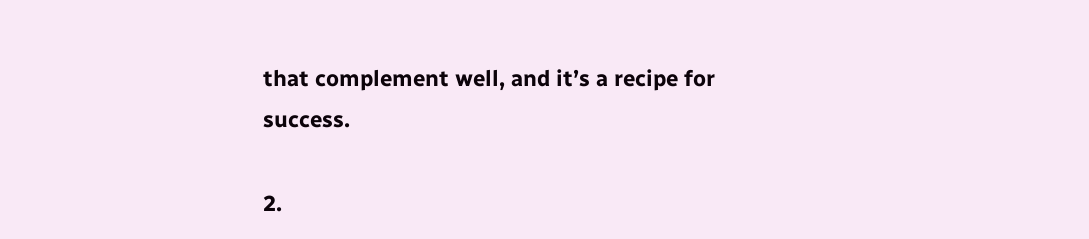that complement well, and it’s a recipe for success.

2.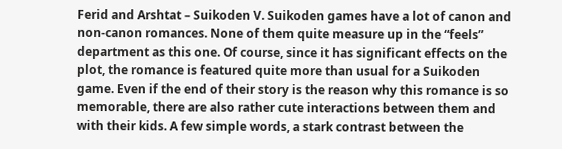Ferid and Arshtat – Suikoden V. Suikoden games have a lot of canon and non-canon romances. None of them quite measure up in the “feels” department as this one. Of course, since it has significant effects on the plot, the romance is featured quite more than usual for a Suikoden game. Even if the end of their story is the reason why this romance is so memorable, there are also rather cute interactions between them and with their kids. A few simple words, a stark contrast between the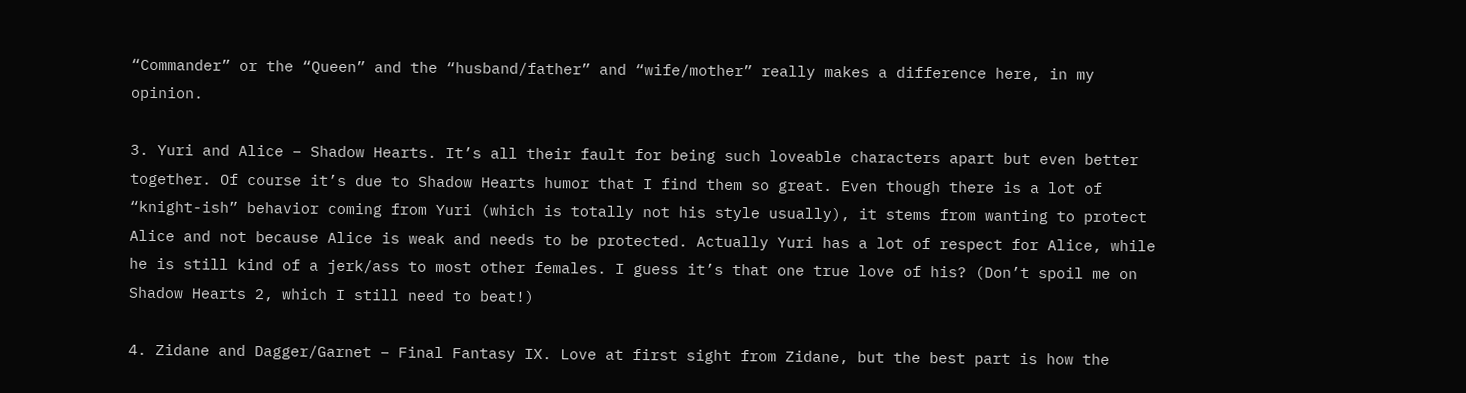“Commander” or the “Queen” and the “husband/father” and “wife/mother” really makes a difference here, in my opinion.

3. Yuri and Alice – Shadow Hearts. It’s all their fault for being such loveable characters apart but even better together. Of course it’s due to Shadow Hearts humor that I find them so great. Even though there is a lot of “knight-ish” behavior coming from Yuri (which is totally not his style usually), it stems from wanting to protect Alice and not because Alice is weak and needs to be protected. Actually Yuri has a lot of respect for Alice, while he is still kind of a jerk/ass to most other females. I guess it’s that one true love of his? (Don’t spoil me on Shadow Hearts 2, which I still need to beat!)

4. Zidane and Dagger/Garnet – Final Fantasy IX. Love at first sight from Zidane, but the best part is how the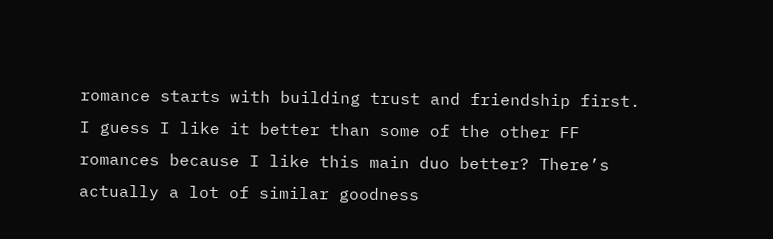romance starts with building trust and friendship first. I guess I like it better than some of the other FF romances because I like this main duo better? There’s actually a lot of similar goodness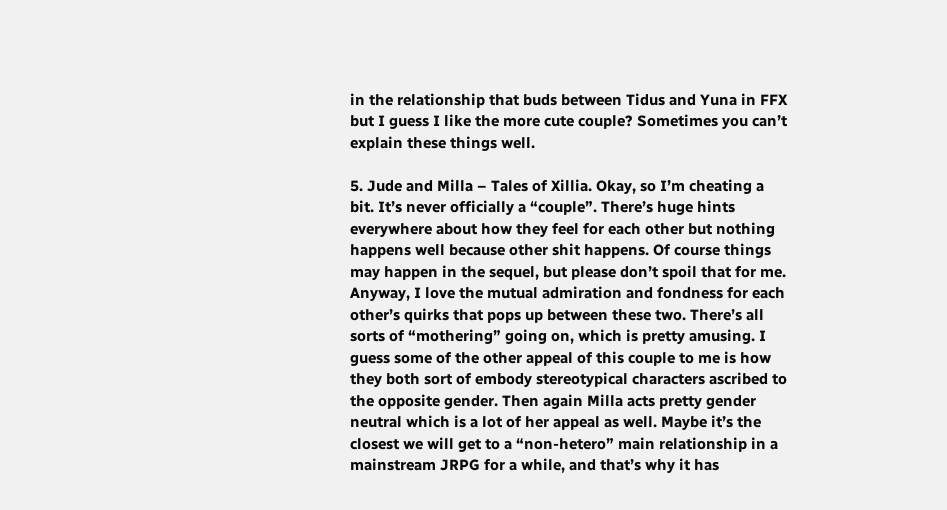in the relationship that buds between Tidus and Yuna in FFX but I guess I like the more cute couple? Sometimes you can’t explain these things well.

5. Jude and Milla – Tales of Xillia. Okay, so I’m cheating a bit. It’s never officially a “couple”. There’s huge hints everywhere about how they feel for each other but nothing happens well because other shit happens. Of course things may happen in the sequel, but please don’t spoil that for me. Anyway, I love the mutual admiration and fondness for each other’s quirks that pops up between these two. There’s all sorts of “mothering” going on, which is pretty amusing. I guess some of the other appeal of this couple to me is how they both sort of embody stereotypical characters ascribed to the opposite gender. Then again Milla acts pretty gender neutral which is a lot of her appeal as well. Maybe it’s the closest we will get to a “non-hetero” main relationship in a mainstream JRPG for a while, and that’s why it has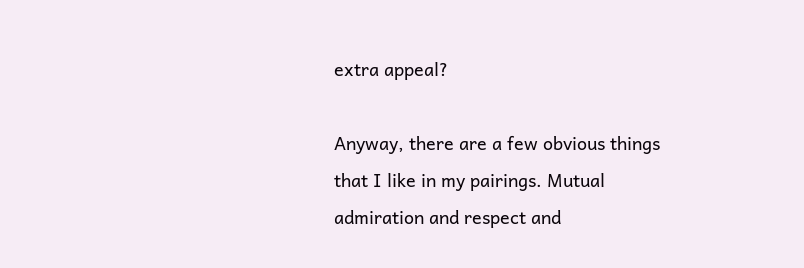extra appeal?

Anyway, there are a few obvious things that I like in my pairings. Mutual admiration and respect and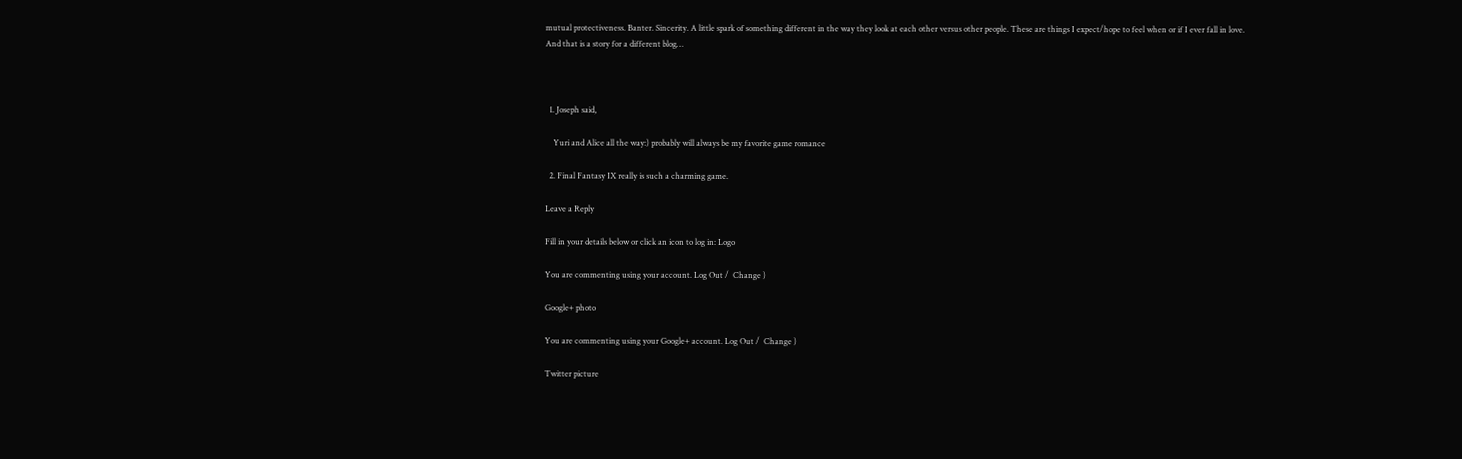mutual protectiveness. Banter. Sincerity. A little spark of something different in the way they look at each other versus other people. These are things I expect/hope to feel when or if I ever fall in love. And that is a story for a different blog…



  1. Joseph said,

    Yuri and Alice all the way:) probably will always be my favorite game romance

  2. Final Fantasy IX really is such a charming game.

Leave a Reply

Fill in your details below or click an icon to log in: Logo

You are commenting using your account. Log Out /  Change )

Google+ photo

You are commenting using your Google+ account. Log Out /  Change )

Twitter picture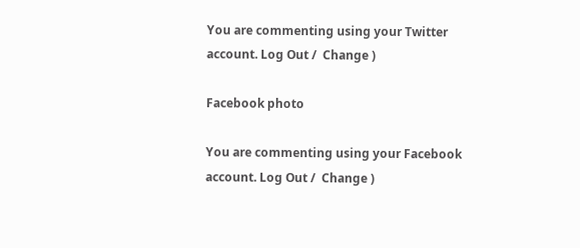You are commenting using your Twitter account. Log Out /  Change )

Facebook photo

You are commenting using your Facebook account. Log Out /  Change )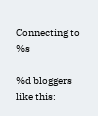Connecting to %s

%d bloggers like this: